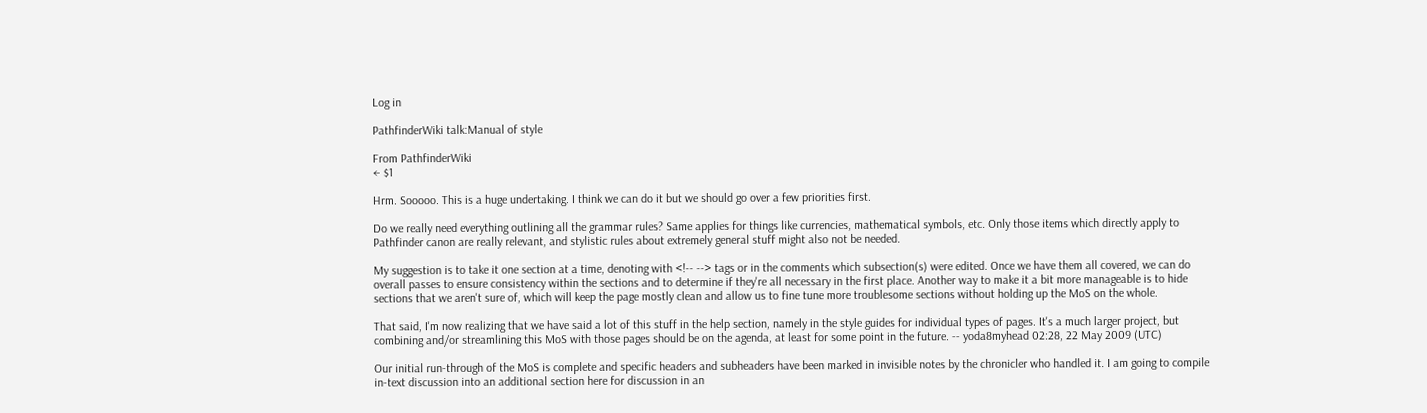Log in

PathfinderWiki talk:Manual of style

From PathfinderWiki
← $1

Hrm. Sooooo. This is a huge undertaking. I think we can do it but we should go over a few priorities first.

Do we really need everything outlining all the grammar rules? Same applies for things like currencies, mathematical symbols, etc. Only those items which directly apply to Pathfinder canon are really relevant, and stylistic rules about extremely general stuff might also not be needed.

My suggestion is to take it one section at a time, denoting with <!-- --> tags or in the comments which subsection(s) were edited. Once we have them all covered, we can do overall passes to ensure consistency within the sections and to determine if they're all necessary in the first place. Another way to make it a bit more manageable is to hide sections that we aren't sure of, which will keep the page mostly clean and allow us to fine tune more troublesome sections without holding up the MoS on the whole.

That said, I'm now realizing that we have said a lot of this stuff in the help section, namely in the style guides for individual types of pages. It's a much larger project, but combining and/or streamlining this MoS with those pages should be on the agenda, at least for some point in the future. -- yoda8myhead 02:28, 22 May 2009 (UTC)

Our initial run-through of the MoS is complete and specific headers and subheaders have been marked in invisible notes by the chronicler who handled it. I am going to compile in-text discussion into an additional section here for discussion in an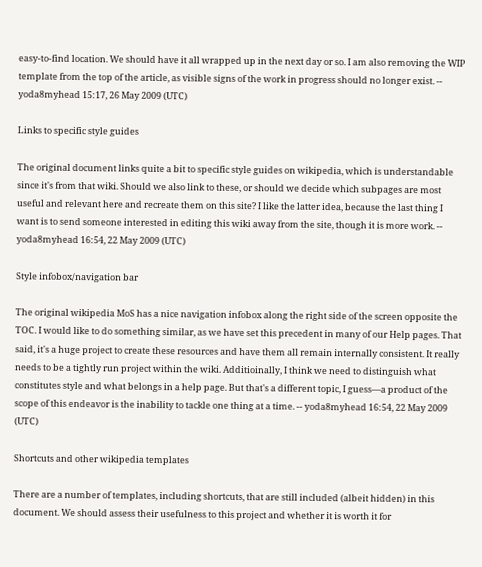easy-to-find location. We should have it all wrapped up in the next day or so. I am also removing the WIP template from the top of the article, as visible signs of the work in progress should no longer exist. -- yoda8myhead 15:17, 26 May 2009 (UTC)

Links to specific style guides

The original document links quite a bit to specific style guides on wikipedia, which is understandable since it's from that wiki. Should we also link to these, or should we decide which subpages are most useful and relevant here and recreate them on this site? I like the latter idea, because the last thing I want is to send someone interested in editing this wiki away from the site, though it is more work. -- yoda8myhead 16:54, 22 May 2009 (UTC)

Style infobox/navigation bar

The original wikipedia MoS has a nice navigation infobox along the right side of the screen opposite the TOC. I would like to do something similar, as we have set this precedent in many of our Help pages. That said, it's a huge project to create these resources and have them all remain internally consistent. It really needs to be a tightly run project within the wiki. Additioinally, I think we need to distinguish what constitutes style and what belongs in a help page. But that's a different topic, I guess—a product of the scope of this endeavor is the inability to tackle one thing at a time. -- yoda8myhead 16:54, 22 May 2009 (UTC)

Shortcuts and other wikipedia templates

There are a number of templates, including shortcuts, that are still included (albeit hidden) in this document. We should assess their usefulness to this project and whether it is worth it for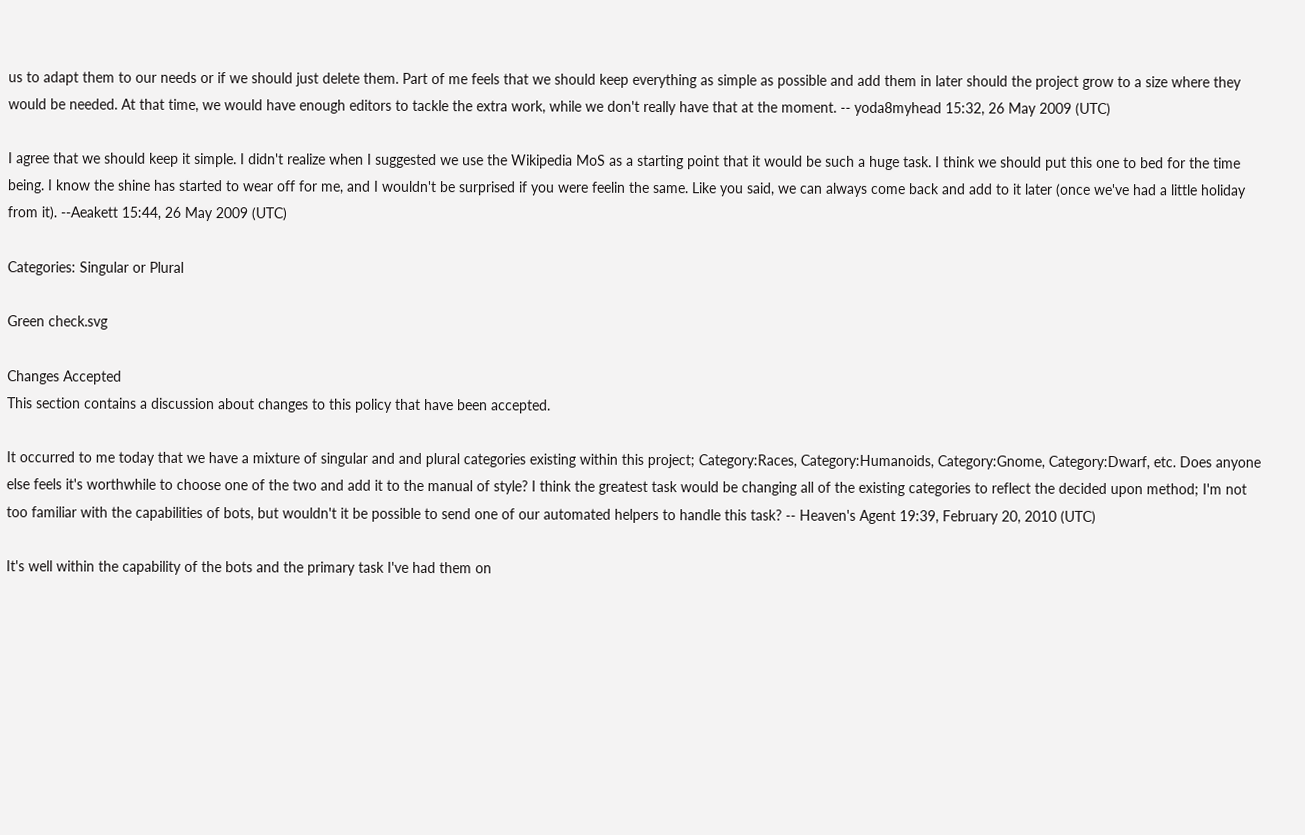us to adapt them to our needs or if we should just delete them. Part of me feels that we should keep everything as simple as possible and add them in later should the project grow to a size where they would be needed. At that time, we would have enough editors to tackle the extra work, while we don't really have that at the moment. -- yoda8myhead 15:32, 26 May 2009 (UTC)

I agree that we should keep it simple. I didn't realize when I suggested we use the Wikipedia MoS as a starting point that it would be such a huge task. I think we should put this one to bed for the time being. I know the shine has started to wear off for me, and I wouldn't be surprised if you were feelin the same. Like you said, we can always come back and add to it later (once we've had a little holiday from it). --Aeakett 15:44, 26 May 2009 (UTC)

Categories: Singular or Plural

Green check.svg

Changes Accepted
This section contains a discussion about changes to this policy that have been accepted.

It occurred to me today that we have a mixture of singular and and plural categories existing within this project; Category:Races, Category:Humanoids, Category:Gnome, Category:Dwarf, etc. Does anyone else feels it's worthwhile to choose one of the two and add it to the manual of style? I think the greatest task would be changing all of the existing categories to reflect the decided upon method; I'm not too familiar with the capabilities of bots, but wouldn't it be possible to send one of our automated helpers to handle this task? -- Heaven's Agent 19:39, February 20, 2010 (UTC)

It's well within the capability of the bots and the primary task I've had them on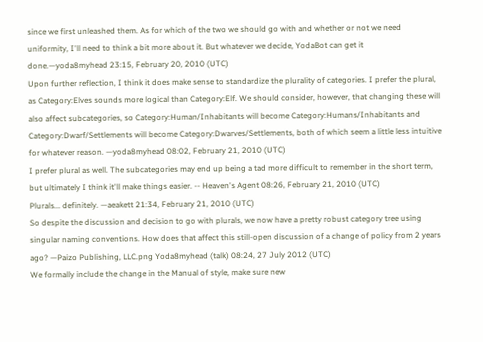since we first unleashed them. As for which of the two we should go with and whether or not we need uniformity, I'll need to think a bit more about it. But whatever we decide, YodaBot can get it done.—yoda8myhead 23:15, February 20, 2010 (UTC)
Upon further reflection, I think it does make sense to standardize the plurality of categories. I prefer the plural, as Category:Elves sounds more logical than Category:Elf. We should consider, however, that changing these will also affect subcategories, so Category:Human/Inhabitants will become Category:Humans/Inhabitants and Category:Dwarf/Settlements will become Category:Dwarves/Settlements, both of which seem a little less intuitive for whatever reason. —yoda8myhead 08:02, February 21, 2010 (UTC)
I prefer plural as well. The subcategories may end up being a tad more difficult to remember in the short term, but ultimately I think it'll make things easier. -- Heaven's Agent 08:26, February 21, 2010 (UTC)
Plurals... definitely. —aeakett 21:34, February 21, 2010 (UTC)
So despite the discussion and decision to go with plurals, we now have a pretty robust category tree using singular naming conventions. How does that affect this still-open discussion of a change of policy from 2 years ago? —Paizo Publishing, LLC.png Yoda8myhead (talk) 08:24, 27 July 2012 (UTC)
We formally include the change in the Manual of style, make sure new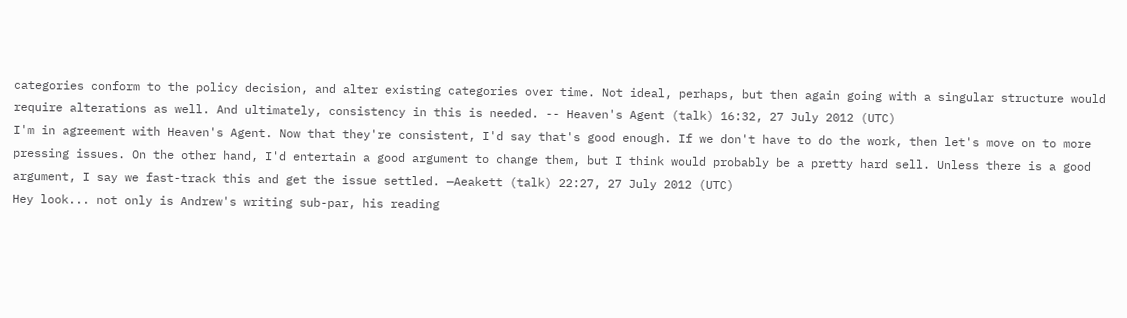categories conform to the policy decision, and alter existing categories over time. Not ideal, perhaps, but then again going with a singular structure would require alterations as well. And ultimately, consistency in this is needed. -- Heaven's Agent (talk) 16:32, 27 July 2012 (UTC)
I'm in agreement with Heaven's Agent. Now that they're consistent, I'd say that's good enough. If we don't have to do the work, then let's move on to more pressing issues. On the other hand, I'd entertain a good argument to change them, but I think would probably be a pretty hard sell. Unless there is a good argument, I say we fast-track this and get the issue settled. —Aeakett (talk) 22:27, 27 July 2012 (UTC)
Hey look... not only is Andrew's writing sub-par, his reading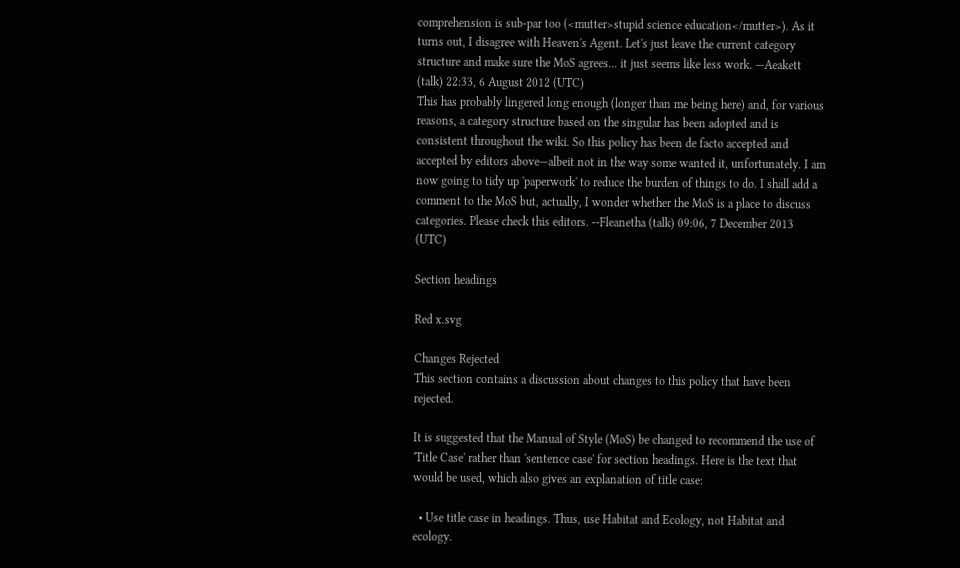comprehension is sub-par too (<mutter>stupid science education</mutter>). As it turns out, I disagree with Heaven's Agent. Let's just leave the current category structure and make sure the MoS agrees... it just seems like less work. —Aeakett (talk) 22:33, 6 August 2012 (UTC)
This has probably lingered long enough (longer than me being here) and, for various reasons, a category structure based on the singular has been adopted and is consistent throughout the wiki. So this policy has been de facto accepted and accepted by editors above—albeit not in the way some wanted it, unfortunately. I am now going to tidy up 'paperwork' to reduce the burden of things to do. I shall add a comment to the MoS but, actually, I wonder whether the MoS is a place to discuss categories. Please check this editors. --Fleanetha (talk) 09:06, 7 December 2013 (UTC)

Section headings

Red x.svg

Changes Rejected
This section contains a discussion about changes to this policy that have been rejected.

It is suggested that the Manual of Style (MoS) be changed to recommend the use of 'Title Case' rather than 'sentence case' for section headings. Here is the text that would be used, which also gives an explanation of title case:

  • Use title case in headings. Thus, use Habitat and Ecology, not Habitat and ecology.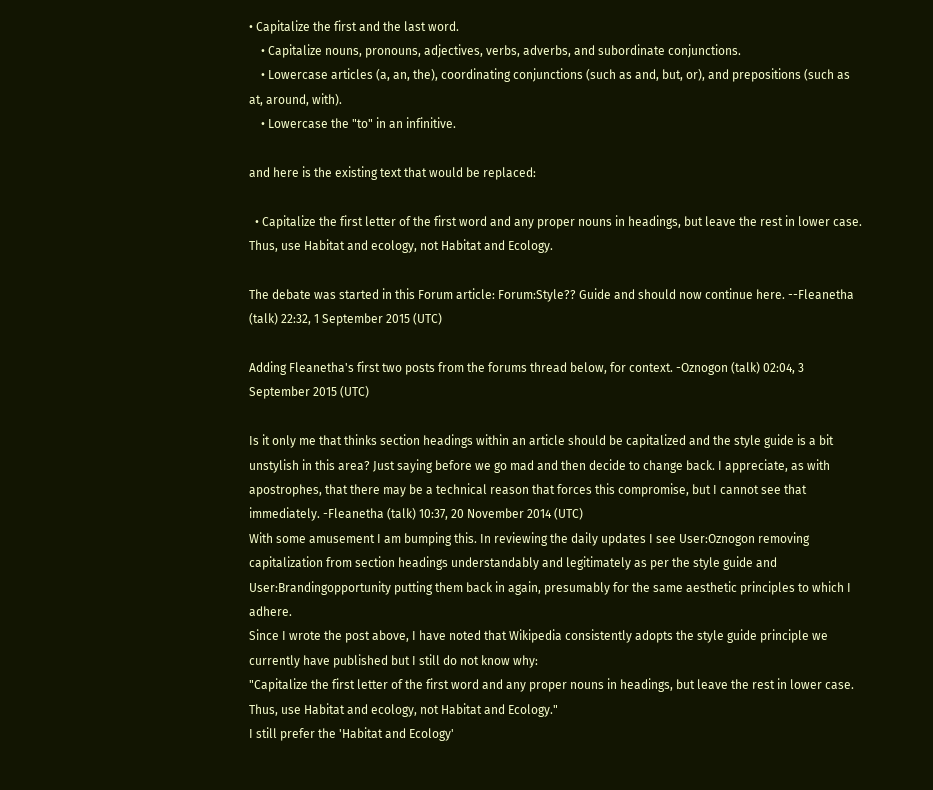• Capitalize the first and the last word.
    • Capitalize nouns, pronouns, adjectives, verbs, adverbs, and subordinate conjunctions.
    • Lowercase articles (a, an, the), coordinating conjunctions (such as and, but, or), and prepositions (such as at, around, with).
    • Lowercase the "to" in an infinitive.

and here is the existing text that would be replaced:

  • Capitalize the first letter of the first word and any proper nouns in headings, but leave the rest in lower case. Thus, use Habitat and ecology, not Habitat and Ecology.

The debate was started in this Forum article: Forum:Style?? Guide and should now continue here. --Fleanetha (talk) 22:32, 1 September 2015 (UTC)

Adding Fleanetha's first two posts from the forums thread below, for context. -Oznogon (talk) 02:04, 3 September 2015 (UTC)

Is it only me that thinks section headings within an article should be capitalized and the style guide is a bit unstylish in this area? Just saying before we go mad and then decide to change back. I appreciate, as with apostrophes, that there may be a technical reason that forces this compromise, but I cannot see that immediately. -Fleanetha (talk) 10:37, 20 November 2014 (UTC)
With some amusement I am bumping this. In reviewing the daily updates I see User:Oznogon removing capitalization from section headings understandably and legitimately as per the style guide and User:Brandingopportunity putting them back in again, presumably for the same aesthetic principles to which I adhere.
Since I wrote the post above, I have noted that Wikipedia consistently adopts the style guide principle we currently have published but I still do not know why:
"Capitalize the first letter of the first word and any proper nouns in headings, but leave the rest in lower case. Thus, use Habitat and ecology, not Habitat and Ecology."
I still prefer the 'Habitat and Ecology'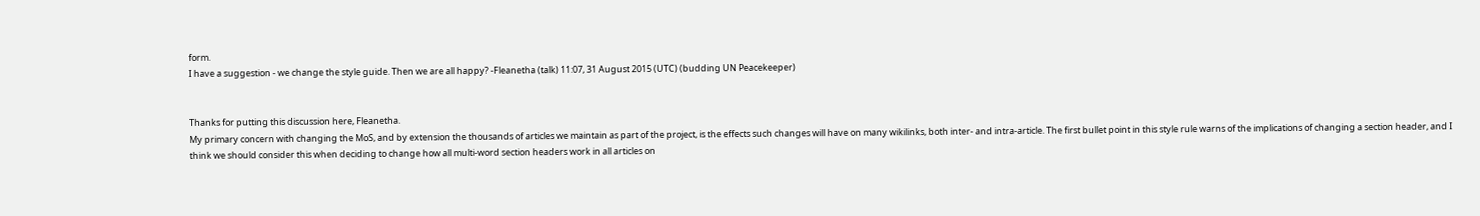form.
I have a suggestion - we change the style guide. Then we are all happy? -Fleanetha (talk) 11:07, 31 August 2015 (UTC) (budding UN Peacekeeper)


Thanks for putting this discussion here, Fleanetha.
My primary concern with changing the MoS, and by extension the thousands of articles we maintain as part of the project, is the effects such changes will have on many wikilinks, both inter- and intra-article. The first bullet point in this style rule warns of the implications of changing a section header, and I think we should consider this when deciding to change how all multi-word section headers work in all articles on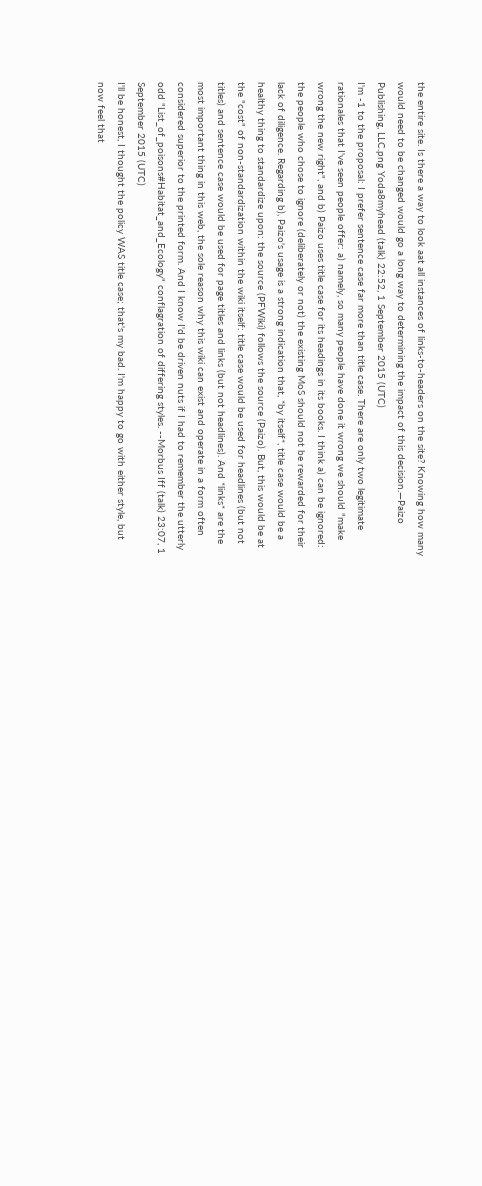the entire site. Is there a way to look aat all instances of links-to-headers on the site? Knowing how many would need to be changed would go a long way to determining the impact of this decision.—Paizo Publishing, LLC.png Yoda8myhead (talk) 22:52, 1 September 2015 (UTC)
I'm -1 to the proposal: I prefer sentence case far more than title case. There are only two legitimate rationales that I've seen people offer: a) namely, so many people have done it wrong we should "make wrong the new right", and b) Paizo uses title case for its headings in its books. I think a) can be ignored: the people who chose to ignore (deliberately or not) the existing MoS should not be rewarded for their lack of diligence. Regarding b), Paizo's usage is a strong indication that, *by itself*, title case would be a healthy thing to standardize upon: the source (PFWiki) follows the source (Paizo). But, this would be at the "cost" of non-standardization within the wiki itself: title case would be used for headlines (but not titles) and sentence case would be used for page titles and links (but not headlines). And *links* are the most important thing in this web, the sole reason why this wiki can exist and operate in a form often considered superior to the printed form. And I know I'd be driven nuts if I had to remember the utterly odd "List_of_poisons#Habitat_and_Ecology" conflagration of differing styles. --Morbus Iff (talk) 23:07, 1 September 2015 (UTC)
I'll be honest, I thought the policy WAS title case; that's my bad. I'm happy to go with either style, but now feel that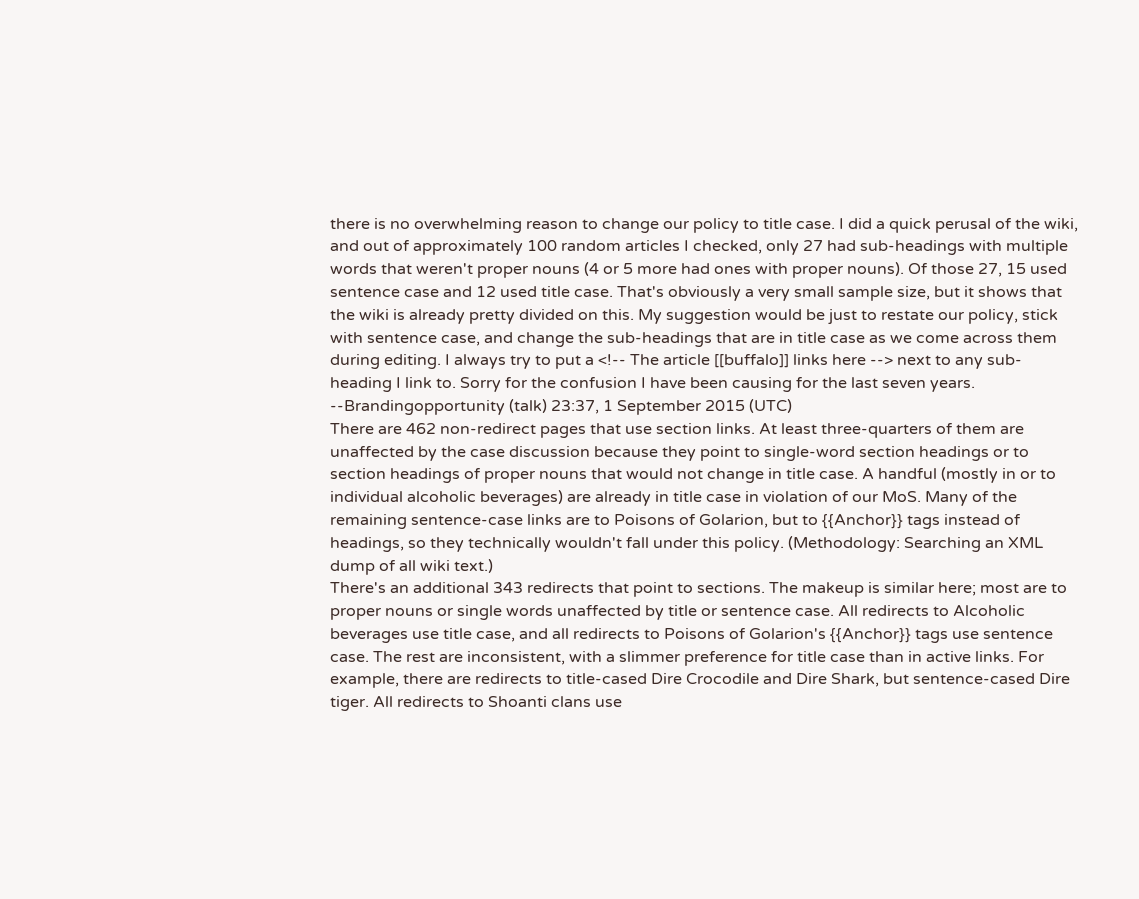there is no overwhelming reason to change our policy to title case. I did a quick perusal of the wiki, and out of approximately 100 random articles I checked, only 27 had sub-headings with multiple words that weren't proper nouns (4 or 5 more had ones with proper nouns). Of those 27, 15 used sentence case and 12 used title case. That's obviously a very small sample size, but it shows that the wiki is already pretty divided on this. My suggestion would be just to restate our policy, stick with sentence case, and change the sub-headings that are in title case as we come across them during editing. I always try to put a <!-- The article [[buffalo]] links here --> next to any sub-heading I link to. Sorry for the confusion I have been causing for the last seven years. --Brandingopportunity (talk) 23:37, 1 September 2015 (UTC)
There are 462 non-redirect pages that use section links. At least three-quarters of them are unaffected by the case discussion because they point to single-word section headings or to section headings of proper nouns that would not change in title case. A handful (mostly in or to individual alcoholic beverages) are already in title case in violation of our MoS. Many of the remaining sentence-case links are to Poisons of Golarion, but to {{Anchor}} tags instead of headings, so they technically wouldn't fall under this policy. (Methodology: Searching an XML dump of all wiki text.)
There's an additional 343 redirects that point to sections. The makeup is similar here; most are to proper nouns or single words unaffected by title or sentence case. All redirects to Alcoholic beverages use title case, and all redirects to Poisons of Golarion's {{Anchor}} tags use sentence case. The rest are inconsistent, with a slimmer preference for title case than in active links. For example, there are redirects to title-cased Dire Crocodile and Dire Shark, but sentence-cased Dire tiger. All redirects to Shoanti clans use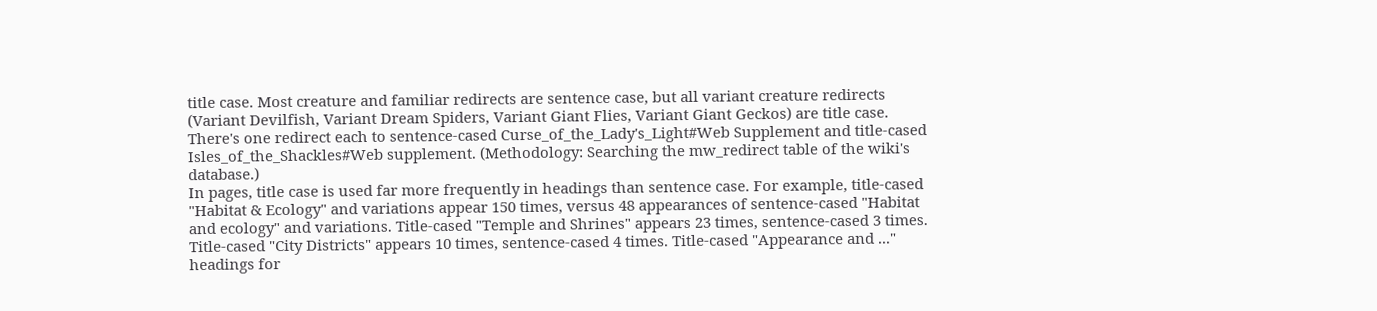title case. Most creature and familiar redirects are sentence case, but all variant creature redirects (Variant Devilfish, Variant Dream Spiders, Variant Giant Flies, Variant Giant Geckos) are title case. There's one redirect each to sentence-cased Curse_of_the_Lady's_Light#Web Supplement and title-cased Isles_of_the_Shackles#Web supplement. (Methodology: Searching the mw_redirect table of the wiki's database.)
In pages, title case is used far more frequently in headings than sentence case. For example, title-cased "Habitat & Ecology" and variations appear 150 times, versus 48 appearances of sentence-cased "Habitat and ecology" and variations. Title-cased "Temple and Shrines" appears 23 times, sentence-cased 3 times. Title-cased "City Districts" appears 10 times, sentence-cased 4 times. Title-cased "Appearance and ..." headings for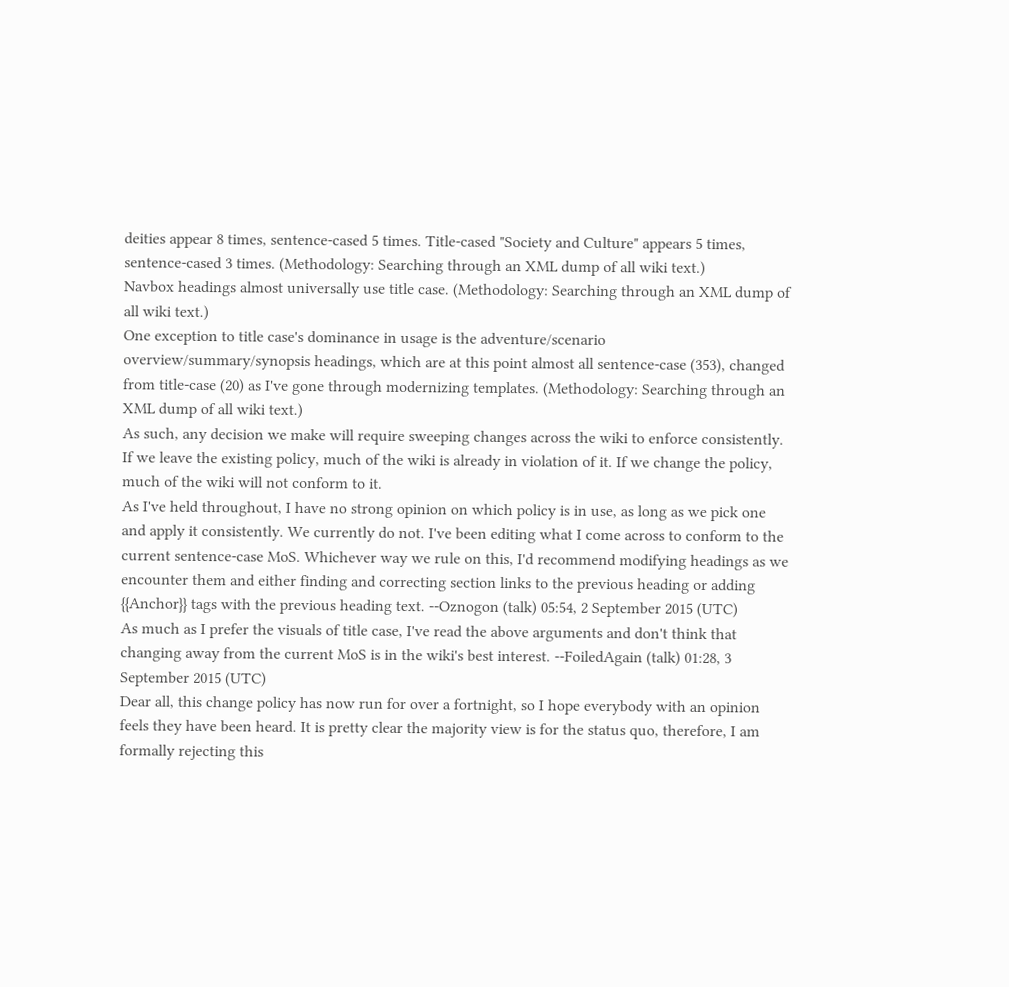deities appear 8 times, sentence-cased 5 times. Title-cased "Society and Culture" appears 5 times, sentence-cased 3 times. (Methodology: Searching through an XML dump of all wiki text.)
Navbox headings almost universally use title case. (Methodology: Searching through an XML dump of all wiki text.)
One exception to title case's dominance in usage is the adventure/scenario overview/summary/synopsis headings, which are at this point almost all sentence-case (353), changed from title-case (20) as I've gone through modernizing templates. (Methodology: Searching through an XML dump of all wiki text.)
As such, any decision we make will require sweeping changes across the wiki to enforce consistently. If we leave the existing policy, much of the wiki is already in violation of it. If we change the policy, much of the wiki will not conform to it.
As I've held throughout, I have no strong opinion on which policy is in use, as long as we pick one and apply it consistently. We currently do not. I've been editing what I come across to conform to the current sentence-case MoS. Whichever way we rule on this, I'd recommend modifying headings as we encounter them and either finding and correcting section links to the previous heading or adding {{Anchor}} tags with the previous heading text. --Oznogon (talk) 05:54, 2 September 2015 (UTC)
As much as I prefer the visuals of title case, I've read the above arguments and don't think that changing away from the current MoS is in the wiki's best interest. --FoiledAgain (talk) 01:28, 3 September 2015 (UTC)
Dear all, this change policy has now run for over a fortnight, so I hope everybody with an opinion feels they have been heard. It is pretty clear the majority view is for the status quo, therefore, I am formally rejecting this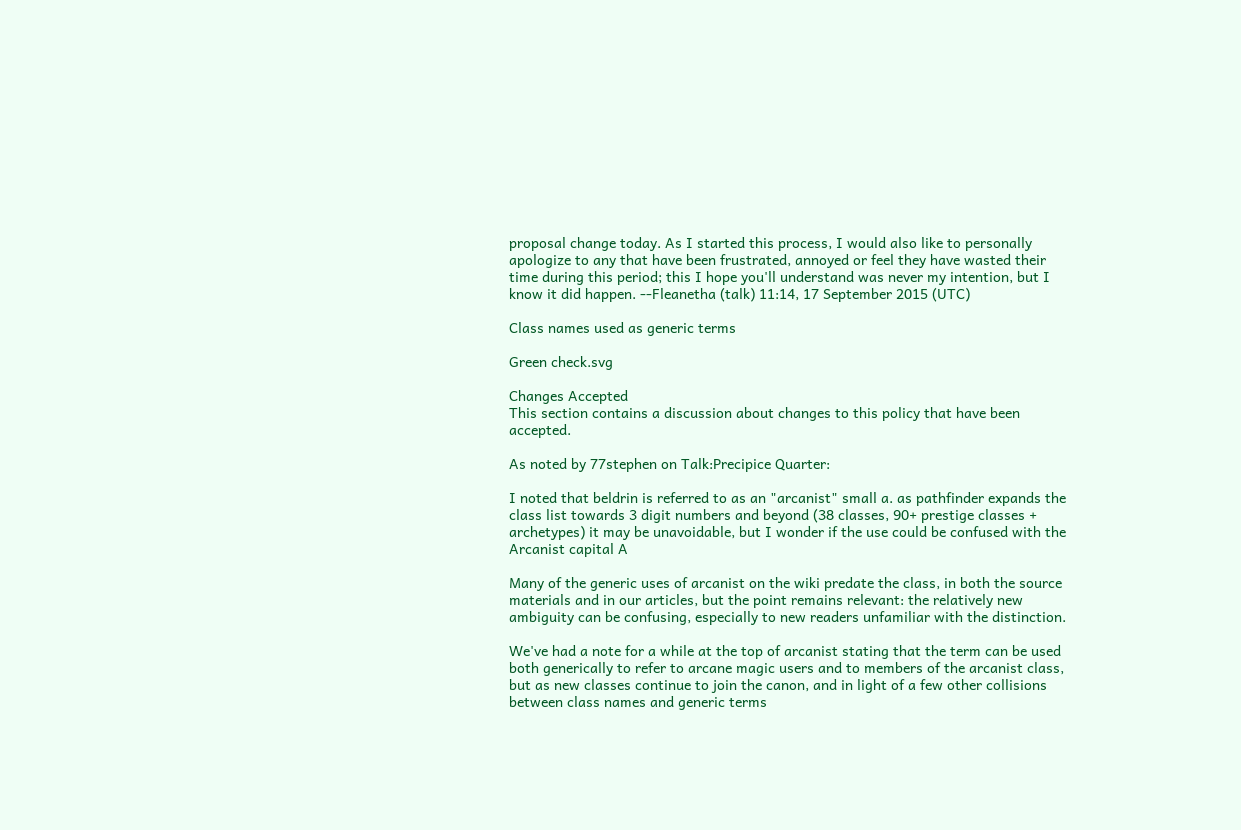proposal change today. As I started this process, I would also like to personally apologize to any that have been frustrated, annoyed or feel they have wasted their time during this period; this I hope you'll understand was never my intention, but I know it did happen. --Fleanetha (talk) 11:14, 17 September 2015 (UTC)

Class names used as generic terms

Green check.svg

Changes Accepted
This section contains a discussion about changes to this policy that have been accepted.

As noted by 77stephen on Talk:Precipice Quarter:

I noted that beldrin is referred to as an "arcanist" small a. as pathfinder expands the class list towards 3 digit numbers and beyond (38 classes, 90+ prestige classes + archetypes) it may be unavoidable, but I wonder if the use could be confused with the Arcanist capital A

Many of the generic uses of arcanist on the wiki predate the class, in both the source materials and in our articles, but the point remains relevant: the relatively new ambiguity can be confusing, especially to new readers unfamiliar with the distinction.

We've had a note for a while at the top of arcanist stating that the term can be used both generically to refer to arcane magic users and to members of the arcanist class, but as new classes continue to join the canon, and in light of a few other collisions between class names and generic terms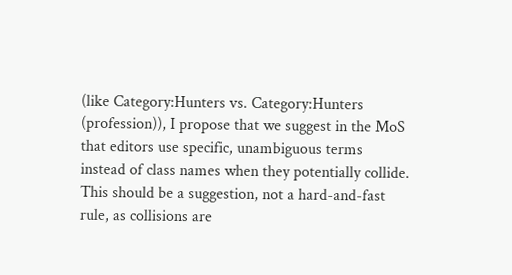(like Category:Hunters vs. Category:Hunters (profession)), I propose that we suggest in the MoS that editors use specific, unambiguous terms instead of class names when they potentially collide. This should be a suggestion, not a hard-and-fast rule, as collisions are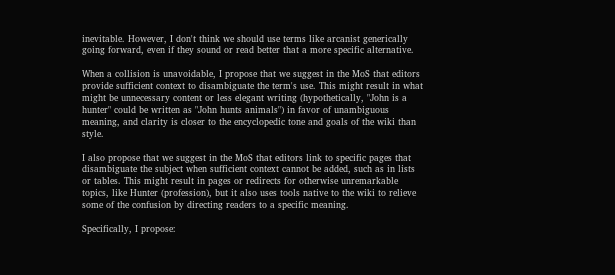inevitable. However, I don't think we should use terms like arcanist generically going forward, even if they sound or read better that a more specific alternative.

When a collision is unavoidable, I propose that we suggest in the MoS that editors provide sufficient context to disambiguate the term's use. This might result in what might be unnecessary content or less elegant writing (hypothetically, "John is a hunter" could be written as "John hunts animals") in favor of unambiguous meaning, and clarity is closer to the encyclopedic tone and goals of the wiki than style.

I also propose that we suggest in the MoS that editors link to specific pages that disambiguate the subject when sufficient context cannot be added, such as in lists or tables. This might result in pages or redirects for otherwise unremarkable topics, like Hunter (profession), but it also uses tools native to the wiki to relieve some of the confusion by directing readers to a specific meaning.

Specifically, I propose: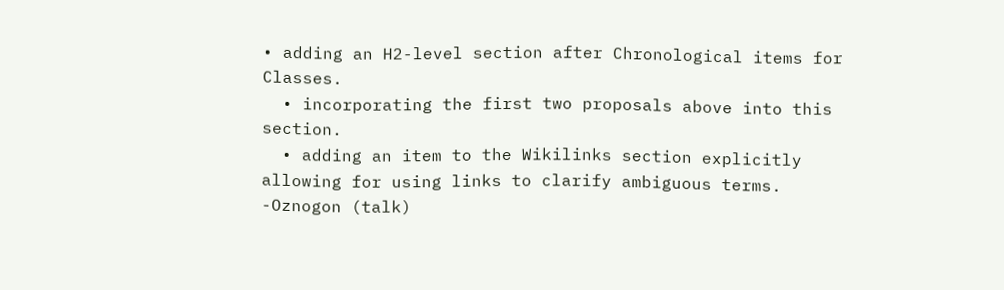• adding an H2-level section after Chronological items for Classes.
  • incorporating the first two proposals above into this section.
  • adding an item to the Wikilinks section explicitly allowing for using links to clarify ambiguous terms. -Oznogon (talk)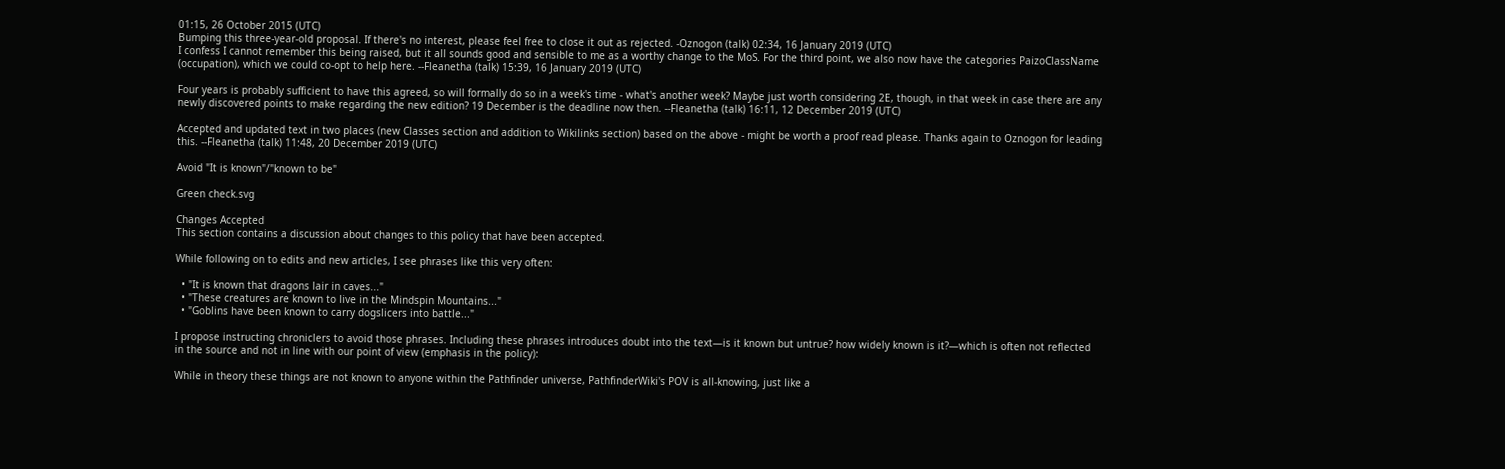01:15, 26 October 2015 (UTC)
Bumping this three-year-old proposal. If there's no interest, please feel free to close it out as rejected. -Oznogon (talk) 02:34, 16 January 2019 (UTC)
I confess I cannot remember this being raised, but it all sounds good and sensible to me as a worthy change to the MoS. For the third point, we also now have the categories PaizoClassName (occupation), which we could co-opt to help here. --Fleanetha (talk) 15:39, 16 January 2019 (UTC)

Four years is probably sufficient to have this agreed, so will formally do so in a week's time - what's another week? Maybe just worth considering 2E, though, in that week in case there are any newly discovered points to make regarding the new edition? 19 December is the deadline now then. --Fleanetha (talk) 16:11, 12 December 2019 (UTC)

Accepted and updated text in two places (new Classes section and addition to Wikilinks section) based on the above - might be worth a proof read please. Thanks again to Oznogon for leading this. --Fleanetha (talk) 11:48, 20 December 2019 (UTC)

Avoid "It is known"/"known to be"

Green check.svg

Changes Accepted
This section contains a discussion about changes to this policy that have been accepted.

While following on to edits and new articles, I see phrases like this very often:

  • "It is known that dragons lair in caves..."
  • "These creatures are known to live in the Mindspin Mountains..."
  • "Goblins have been known to carry dogslicers into battle..."

I propose instructing chroniclers to avoid those phrases. Including these phrases introduces doubt into the text—is it known but untrue? how widely known is it?—which is often not reflected in the source and not in line with our point of view (emphasis in the policy):

While in theory these things are not known to anyone within the Pathfinder universe, PathfinderWiki's POV is all-knowing, just like a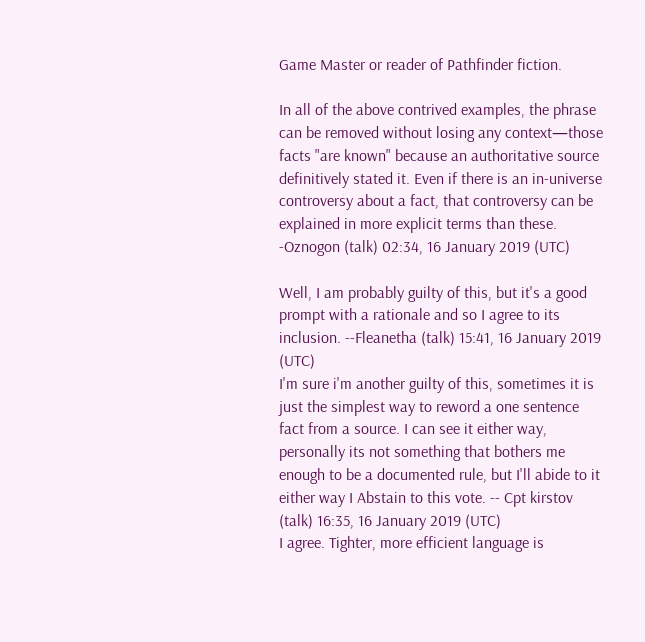Game Master or reader of Pathfinder fiction.

In all of the above contrived examples, the phrase can be removed without losing any context—those facts "are known" because an authoritative source definitively stated it. Even if there is an in-universe controversy about a fact, that controversy can be explained in more explicit terms than these. -Oznogon (talk) 02:34, 16 January 2019 (UTC)

Well, I am probably guilty of this, but it's a good prompt with a rationale and so I agree to its inclusion. --Fleanetha (talk) 15:41, 16 January 2019 (UTC)
I'm sure i'm another guilty of this, sometimes it is just the simplest way to reword a one sentence fact from a source. I can see it either way, personally its not something that bothers me enough to be a documented rule, but I'll abide to it either way I Abstain to this vote. -- Cpt kirstov (talk) 16:35, 16 January 2019 (UTC)
I agree. Tighter, more efficient language is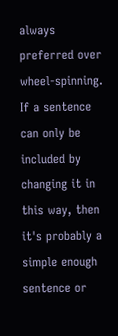always preferred over wheel-spinning. If a sentence can only be included by changing it in this way, then it's probably a simple enough sentence or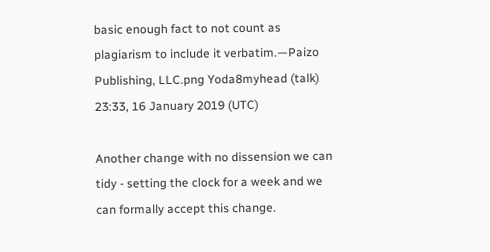basic enough fact to not count as plagiarism to include it verbatim.—Paizo Publishing, LLC.png Yoda8myhead (talk) 23:33, 16 January 2019 (UTC)

Another change with no dissension we can tidy - setting the clock for a week and we can formally accept this change.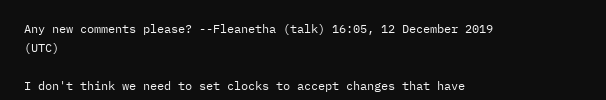Any new comments please? --Fleanetha (talk) 16:05, 12 December 2019 (UTC)

I don't think we need to set clocks to accept changes that have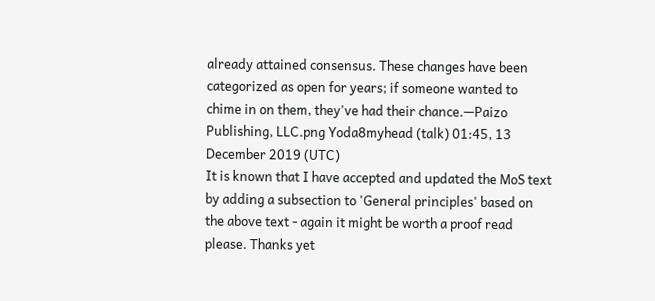already attained consensus. These changes have been categorized as open for years; if someone wanted to chime in on them, they've had their chance.—Paizo Publishing, LLC.png Yoda8myhead (talk) 01:45, 13 December 2019 (UTC)
It is known that I have accepted and updated the MoS text by adding a subsection to 'General principles' based on the above text - again it might be worth a proof read please. Thanks yet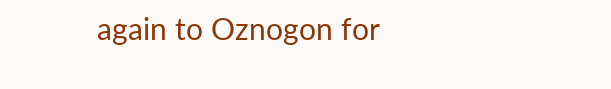again to Oznogon for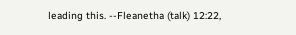leading this. --Fleanetha (talk) 12:22,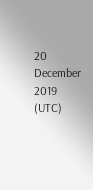20 December 2019 (UTC)